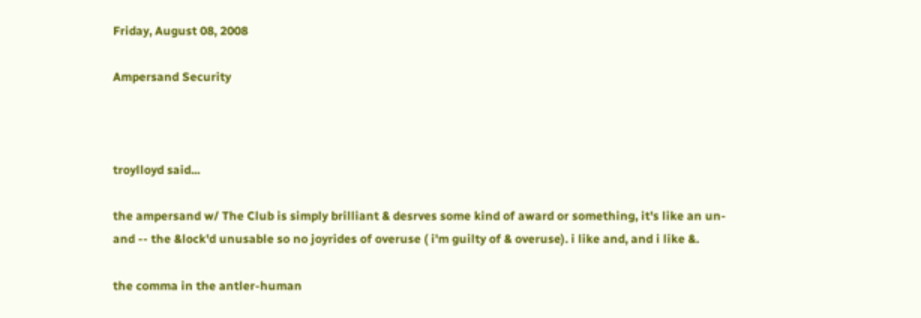Friday, August 08, 2008

Ampersand Security



troylloyd said...

the ampersand w/ The Club is simply brilliant & desrves some kind of award or something, it's like an un-and -- the &lock'd unusable so no joyrides of overuse ( i'm guilty of & overuse). i like and, and i like &.

the comma in the antler-human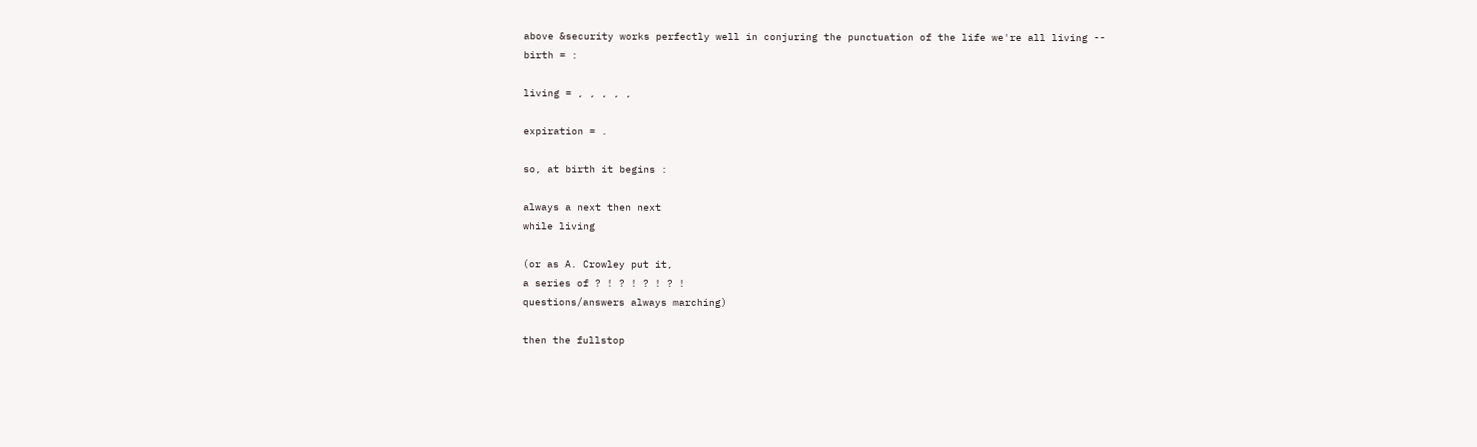above &security works perfectly well in conjuring the punctuation of the life we're all living --
birth = :

living = , , , , ,

expiration = .

so, at birth it begins :

always a next then next
while living

(or as A. Crowley put it,
a series of ? ! ? ! ? ! ? !
questions/answers always marching)

then the fullstop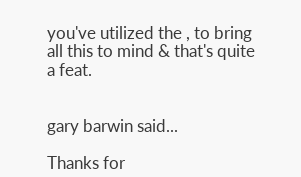you've utilized the , to bring all this to mind & that's quite a feat.


gary barwin said...

Thanks for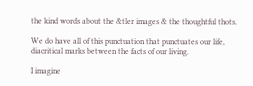the kind words about the &tler images & the thoughtful thots.

We do have all of this punctuation that punctuates our life, diacritical marks between the facts of our living.

I imagine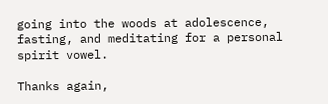going into the woods at adolescence, fasting, and meditating for a personal spirit vowel.

Thanks again,